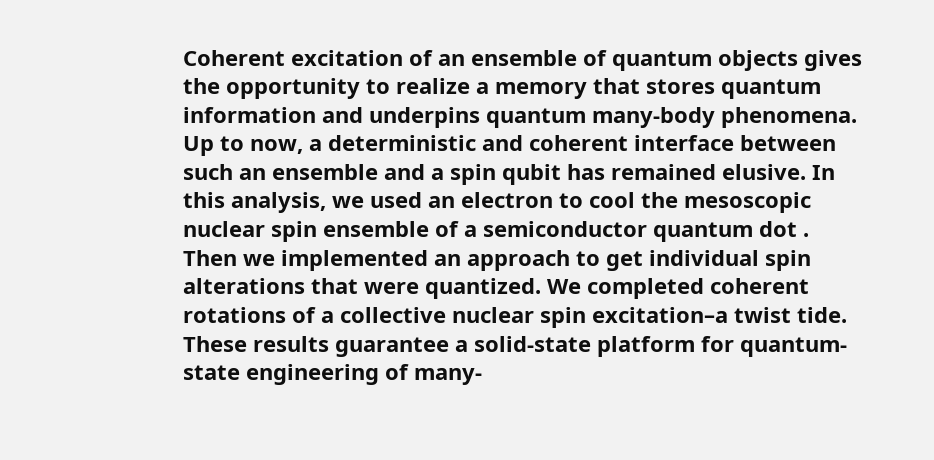Coherent excitation of an ensemble of quantum objects gives the opportunity to realize a memory that stores quantum information and underpins quantum many-body phenomena. Up to now, a deterministic and coherent interface between such an ensemble and a spin qubit has remained elusive. In this analysis, we used an electron to cool the mesoscopic nuclear spin ensemble of a semiconductor quantum dot . Then we implemented an approach to get individual spin alterations that were quantized. We completed coherent rotations of a collective nuclear spin excitation–a twist tide. These results guarantee a solid-state platform for quantum-state engineering of many-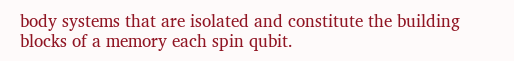body systems that are isolated and constitute the building blocks of a memory each spin qubit.